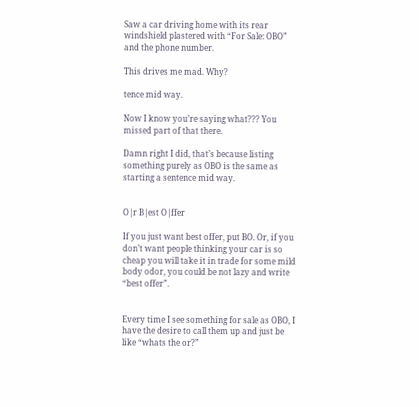Saw a car driving home with its rear windshield plastered with “For Sale: OBO” and the phone number.

This drives me mad. Why?

tence mid way.

Now I know you’re saying what??? You missed part of that there.

Damn right I did, that’s because listing something purely as OBO is the same as starting a sentence mid way.


O|r B|est O|ffer

If you just want best offer, put BO. Or, if you don’t want people thinking your car is so cheap you will take it in trade for some mild body odor, you could be not lazy and write “best offer”.


Every time I see something for sale as OBO, I have the desire to call them up and just be like “whats the or?”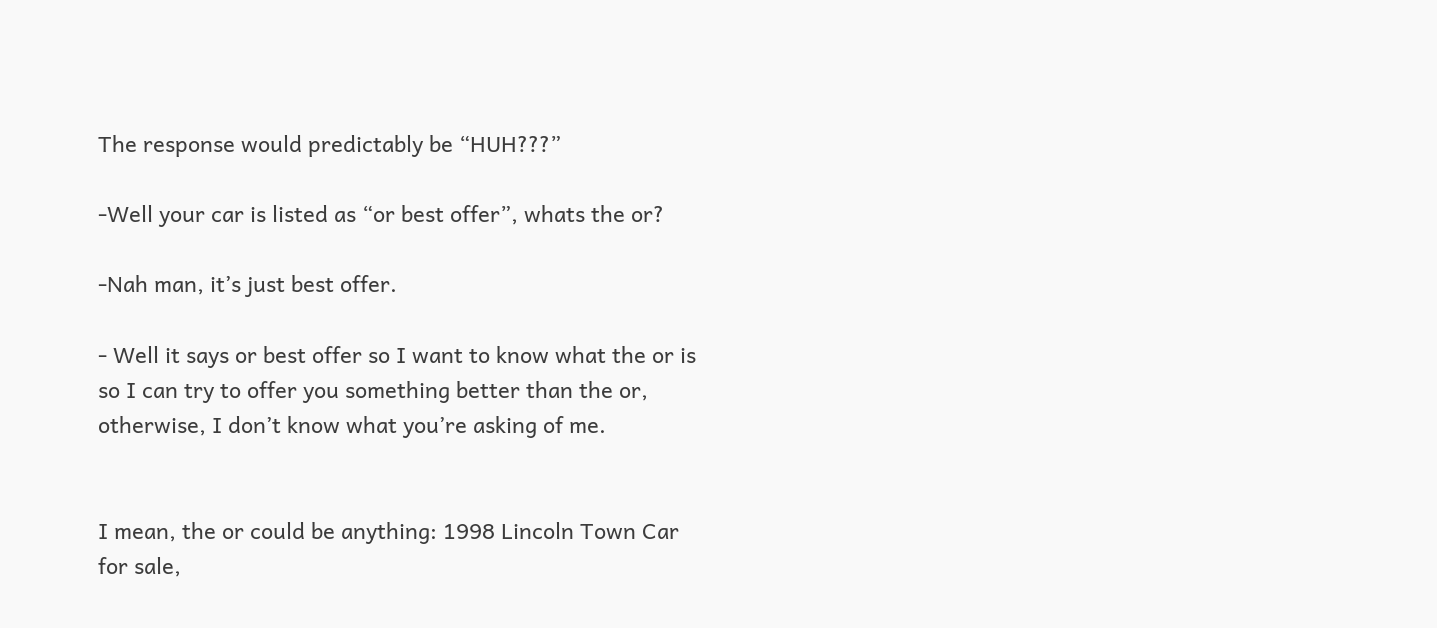The response would predictably be “HUH???”

-Well your car is listed as “or best offer”, whats the or?

-Nah man, it’s just best offer.

- Well it says or best offer so I want to know what the or is so I can try to offer you something better than the or, otherwise, I don’t know what you’re asking of me.


I mean, the or could be anything: 1998 Lincoln Town Car for sale,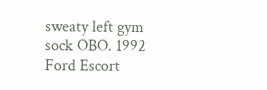sweaty left gym sock OBO. 1992 Ford Escort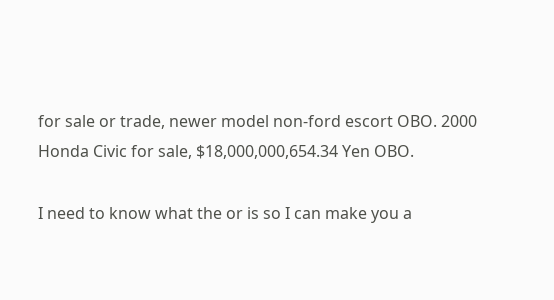for sale or trade, newer model non-ford escort OBO. 2000 Honda Civic for sale, $18,000,000,654.34 Yen OBO.

I need to know what the or is so I can make you a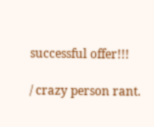successful offer!!!

/ crazy person rant.